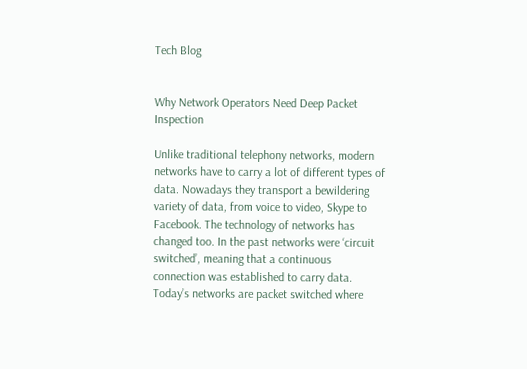Tech Blog


Why Network Operators Need Deep Packet Inspection

Unlike traditional telephony networks, modern networks have to carry a lot of different types of data. Nowadays they transport a bewildering variety of data, from voice to video, Skype to Facebook. The technology of networks has changed too. In the past networks were ‘circuit switched’, meaning that a continuous connection was established to carry data. Today’s networks are packet switched where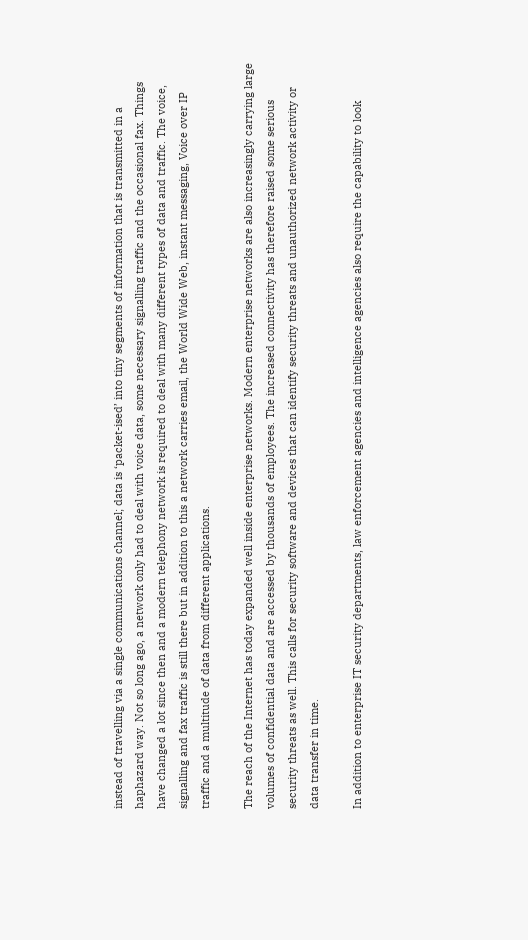instead of travelling via a single communications channel; data is ‘packet-ised’ into tiny segments of information that is transmitted in a haphazard way. Not so long ago, a network only had to deal with voice data, some necessary signalling traffic and the occasional fax. Things have changed a lot since then and a modern telephony network is required to deal with many different types of data and traffic. The voice, signalling and fax traffic is still there but in addition to this a network carries email, the World Wide Web, instant messaging, Voice over IP traffic and a multitude of data from different applications.

The reach of the Internet has today expanded well inside enterprise networks. Modern enterprise networks are also increasingly carrying large volumes of confidential data and are accessed by thousands of employees. The increased connectivity has therefore raised some serious security threats as well. This calls for security software and devices that can identify security threats and unauthorized network activity or data transfer in time.

In addition to enterprise IT security departments, law enforcement agencies and intelligence agencies also require the capability to look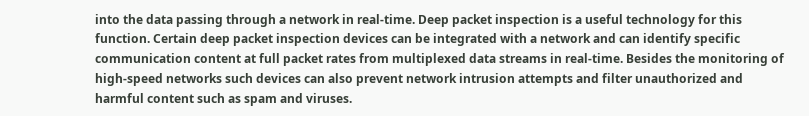into the data passing through a network in real-time. Deep packet inspection is a useful technology for this function. Certain deep packet inspection devices can be integrated with a network and can identify specific communication content at full packet rates from multiplexed data streams in real-time. Besides the monitoring of high-speed networks such devices can also prevent network intrusion attempts and filter unauthorized and harmful content such as spam and viruses.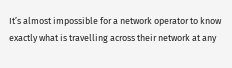It’s almost impossible for a network operator to know exactly what is travelling across their network at any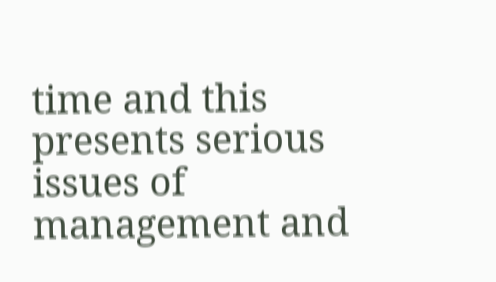time and this presents serious issues of management and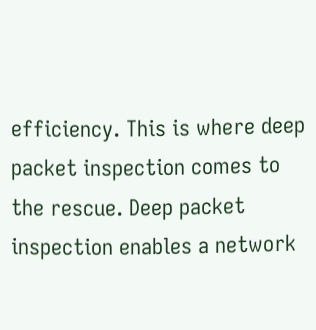efficiency. This is where deep packet inspection comes to the rescue. Deep packet inspection enables a network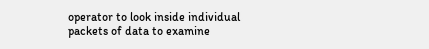operator to look inside individual packets of data to examine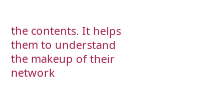the contents. It helps them to understand the makeup of their network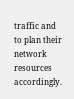traffic and to plan their network resources accordingly.